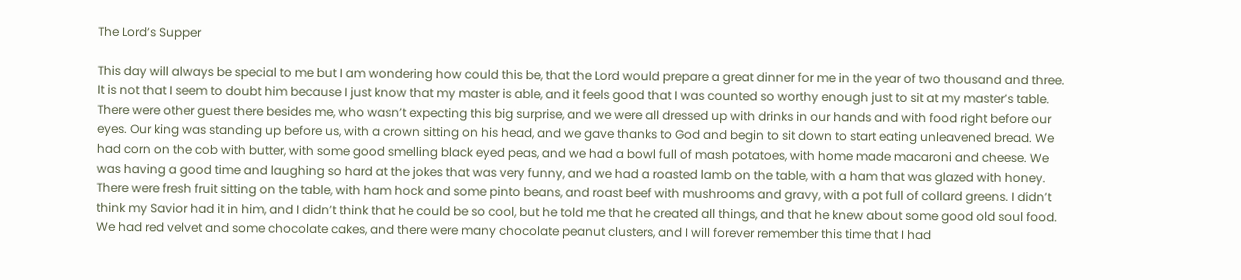The Lord’s Supper

This day will always be special to me but I am wondering how could this be, that the Lord would prepare a great dinner for me in the year of two thousand and three. It is not that I seem to doubt him because I just know that my master is able, and it feels good that I was counted so worthy enough just to sit at my master’s table. There were other guest there besides me, who wasn’t expecting this big surprise, and we were all dressed up with drinks in our hands and with food right before our eyes. Our king was standing up before us, with a crown sitting on his head, and we gave thanks to God and begin to sit down to start eating unleavened bread. We had corn on the cob with butter, with some good smelling black eyed peas, and we had a bowl full of mash potatoes, with home made macaroni and cheese. We was having a good time and laughing so hard at the jokes that was very funny, and we had a roasted lamb on the table, with a ham that was glazed with honey. There were fresh fruit sitting on the table, with ham hock and some pinto beans, and roast beef with mushrooms and gravy, with a pot full of collard greens. I didn’t think my Savior had it in him, and I didn’t think that he could be so cool, but he told me that he created all things, and that he knew about some good old soul food. We had red velvet and some chocolate cakes, and there were many chocolate peanut clusters, and I will forever remember this time that I had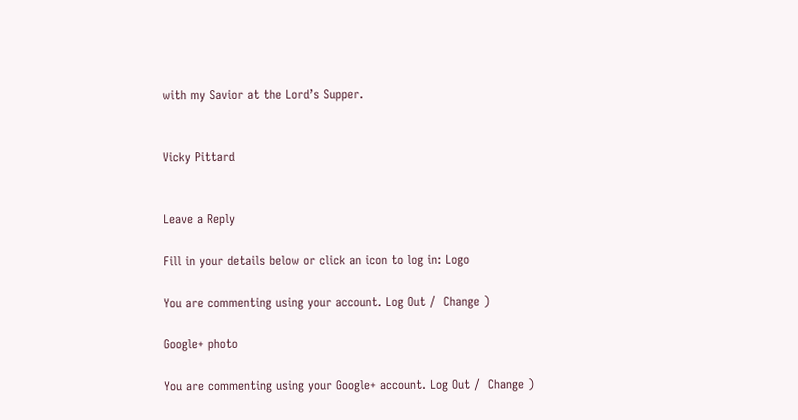with my Savior at the Lord’s Supper.


Vicky Pittard


Leave a Reply

Fill in your details below or click an icon to log in: Logo

You are commenting using your account. Log Out /  Change )

Google+ photo

You are commenting using your Google+ account. Log Out /  Change )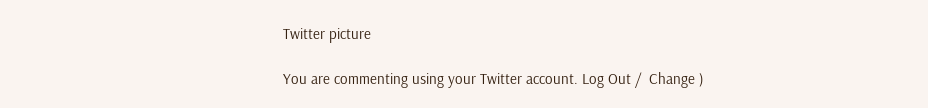Twitter picture

You are commenting using your Twitter account. Log Out /  Change )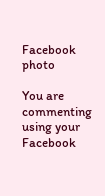Facebook photo

You are commenting using your Facebook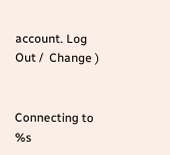account. Log Out /  Change )


Connecting to %s